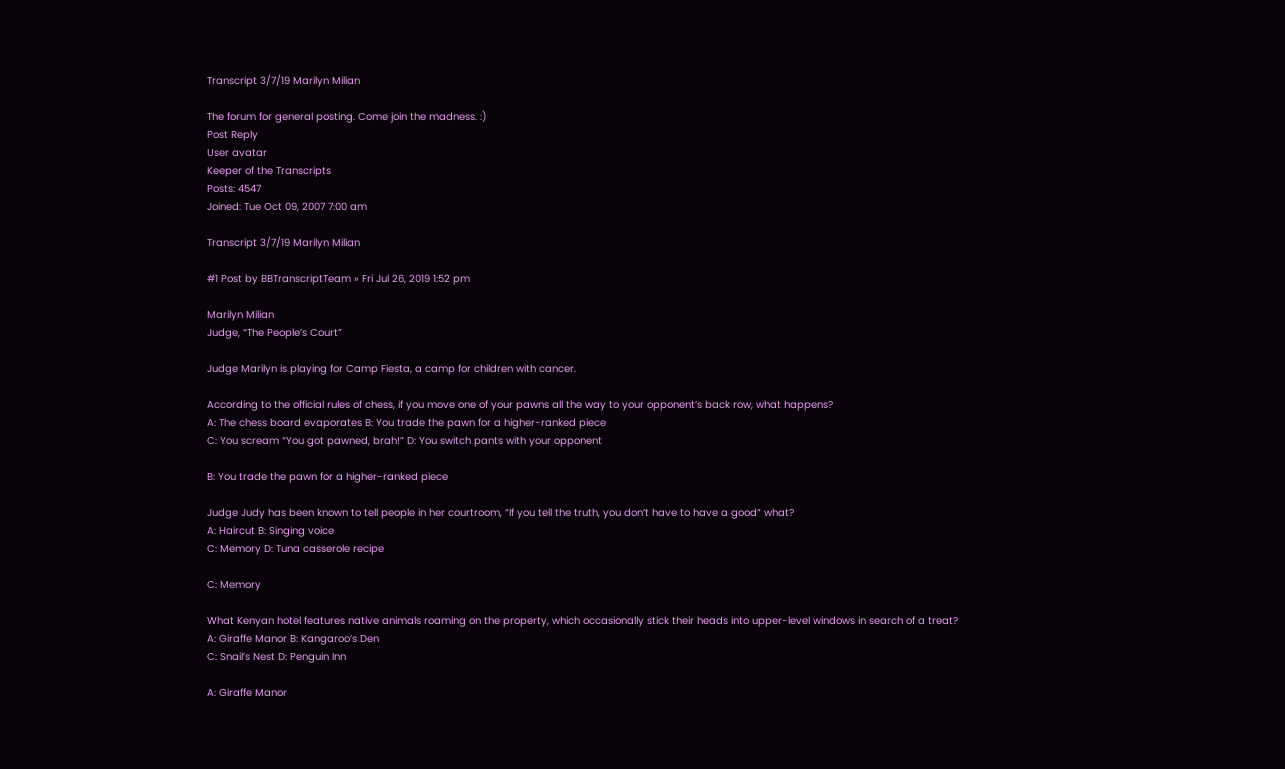Transcript 3/7/19 Marilyn Milian

The forum for general posting. Come join the madness. :)
Post Reply
User avatar
Keeper of the Transcripts
Posts: 4547
Joined: Tue Oct 09, 2007 7:00 am

Transcript 3/7/19 Marilyn Milian

#1 Post by BBTranscriptTeam » Fri Jul 26, 2019 1:52 pm

Marilyn Milian
Judge, “The People’s Court”

Judge Marilyn is playing for Camp Fiesta, a camp for children with cancer.

According to the official rules of chess, if you move one of your pawns all the way to your opponent’s back row, what happens?
A: The chess board evaporates B: You trade the pawn for a higher-ranked piece
C: You scream “You got pawned, brah!” D: You switch pants with your opponent

B: You trade the pawn for a higher-ranked piece

Judge Judy has been known to tell people in her courtroom, “If you tell the truth, you don’t have to have a good” what?
A: Haircut B: Singing voice
C: Memory D: Tuna casserole recipe

C: Memory

What Kenyan hotel features native animals roaming on the property, which occasionally stick their heads into upper-level windows in search of a treat?
A: Giraffe Manor B: Kangaroo’s Den
C: Snail’s Nest D: Penguin Inn

A: Giraffe Manor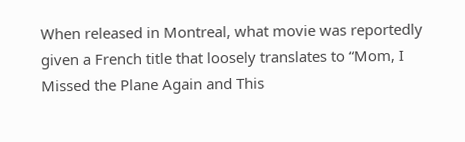When released in Montreal, what movie was reportedly given a French title that loosely translates to “Mom, I Missed the Plane Again and This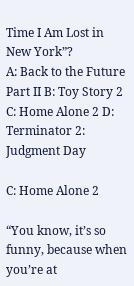Time I Am Lost in New York”?
A: Back to the Future Part II B: Toy Story 2
C: Home Alone 2 D: Terminator 2: Judgment Day

C: Home Alone 2

“You know, it’s so funny, because when you’re at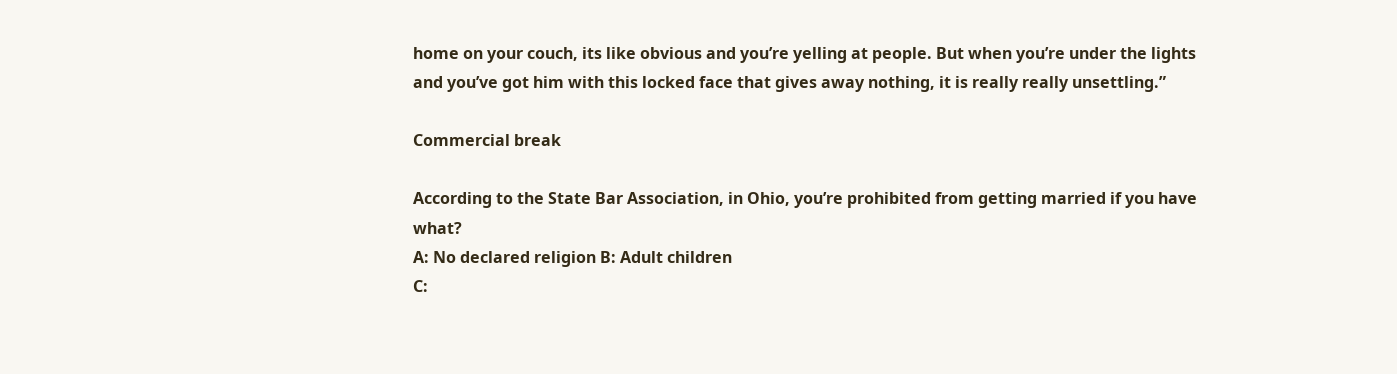home on your couch, its like obvious and you’re yelling at people. But when you’re under the lights and you’ve got him with this locked face that gives away nothing, it is really really unsettling.”

Commercial break

According to the State Bar Association, in Ohio, you’re prohibited from getting married if you have what?
A: No declared religion B: Adult children
C: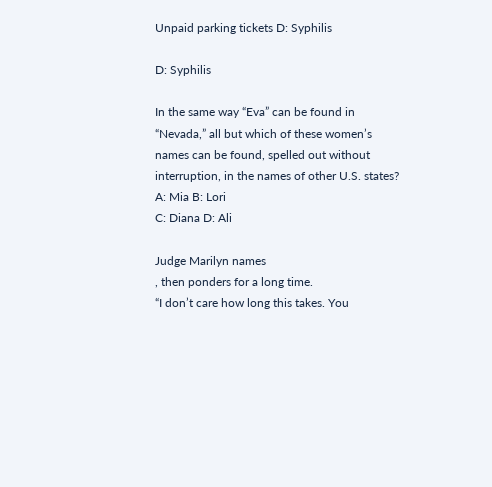Unpaid parking tickets D: Syphilis

D: Syphilis

In the same way “Eva” can be found in “Nevada,” all but which of these women’s names can be found, spelled out without interruption, in the names of other U.S. states?
A: Mia B: Lori
C: Diana D: Ali

Judge Marilyn names
, then ponders for a long time.
“I don’t care how long this takes. You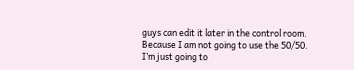guys can edit it later in the control room. Because I am not going to use the 50/50. I’m just going to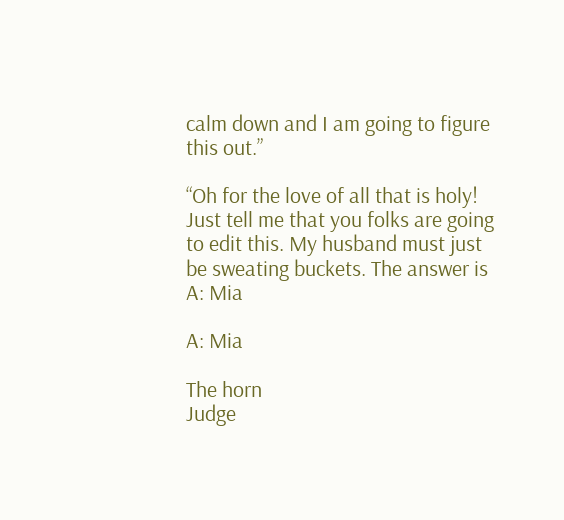calm down and I am going to figure this out.”

“Oh for the love of all that is holy! Just tell me that you folks are going to edit this. My husband must just be sweating buckets. The answer is
A: Mia

A: Mia

The horn
Judge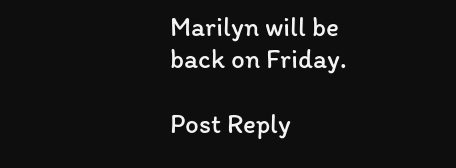Marilyn will be back on Friday.

Post Reply